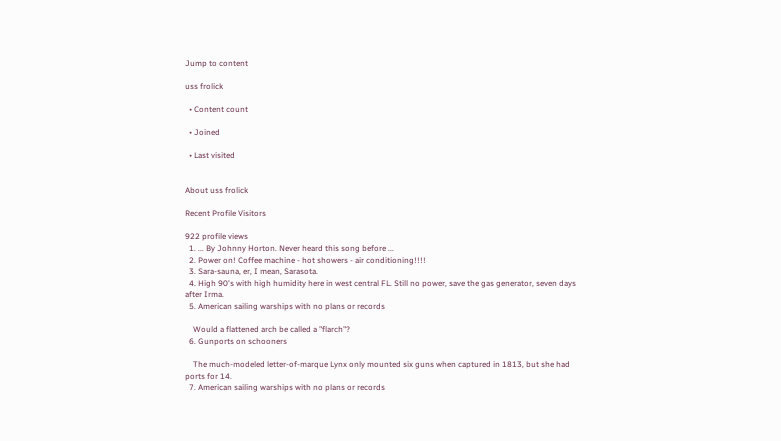Jump to content

uss frolick

  • Content count

  • Joined

  • Last visited


About uss frolick

Recent Profile Visitors

922 profile views
  1. ... By Johnny Horton. Never heard this song before ...
  2. Power on! Coffee machine - hot showers - air conditioning!!!!
  3. Sara-sauna, er, I mean, Sarasota.
  4. High 90's with high humidity here in west central FL. Still no power, save the gas generator, seven days after Irma.
  5. American sailing warships with no plans or records

    Would a flattened arch be called a "flarch"?
  6. Gunports on schooners

    The much-modeled letter-of-marque Lynx only mounted six guns when captured in 1813, but she had ports for 14.
  7. American sailing warships with no plans or records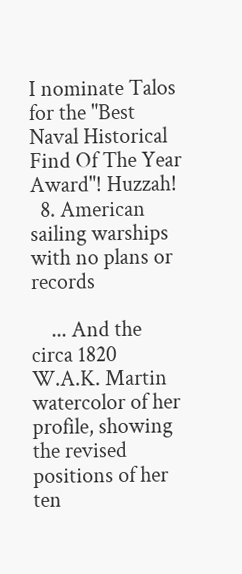I nominate Talos for the "Best Naval Historical Find Of The Year Award"! Huzzah!
  8. American sailing warships with no plans or records

    ... And the circa 1820 W.A.K. Martin watercolor of her profile, showing the revised positions of her ten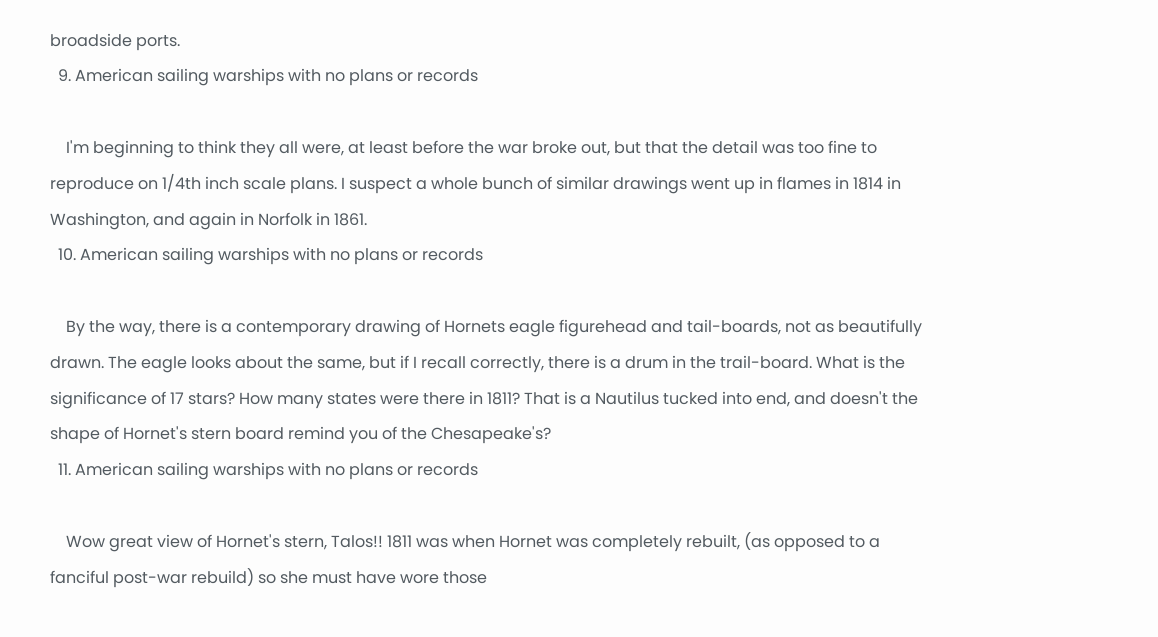broadside ports.
  9. American sailing warships with no plans or records

    I'm beginning to think they all were, at least before the war broke out, but that the detail was too fine to reproduce on 1/4th inch scale plans. I suspect a whole bunch of similar drawings went up in flames in 1814 in Washington, and again in Norfolk in 1861.
  10. American sailing warships with no plans or records

    By the way, there is a contemporary drawing of Hornets eagle figurehead and tail-boards, not as beautifully drawn. The eagle looks about the same, but if I recall correctly, there is a drum in the trail-board. What is the significance of 17 stars? How many states were there in 1811? That is a Nautilus tucked into end, and doesn't the shape of Hornet's stern board remind you of the Chesapeake's?
  11. American sailing warships with no plans or records

    Wow great view of Hornet's stern, Talos!! 1811 was when Hornet was completely rebuilt, (as opposed to a fanciful post-war rebuild) so she must have wore those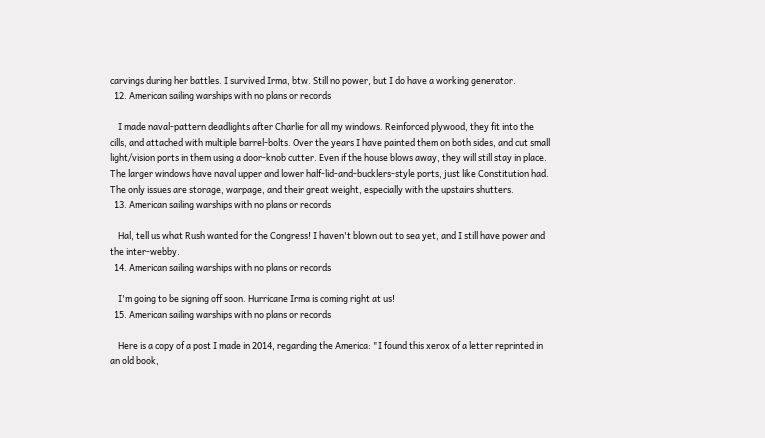carvings during her battles. I survived Irma, btw. Still no power, but I do have a working generator.
  12. American sailing warships with no plans or records

    I made naval-pattern deadlights after Charlie for all my windows. Reinforced plywood, they fit into the cills, and attached with multiple barrel-bolts. Over the years I have painted them on both sides, and cut small light/vision ports in them using a door-knob cutter. Even if the house blows away, they will still stay in place. The larger windows have naval upper and lower half-lid-and-bucklers-style ports, just like Constitution had. The only issues are storage, warpage, and their great weight, especially with the upstairs shutters.
  13. American sailing warships with no plans or records

    Hal, tell us what Rush wanted for the Congress! I haven't blown out to sea yet, and I still have power and the inter-webby.
  14. American sailing warships with no plans or records

    I'm going to be signing off soon. Hurricane Irma is coming right at us!
  15. American sailing warships with no plans or records

    Here is a copy of a post I made in 2014, regarding the America: "I found this xerox of a letter reprinted in an old book,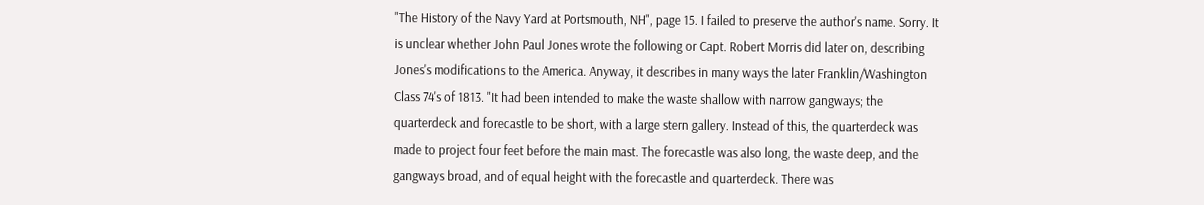"The History of the Navy Yard at Portsmouth, NH", page 15. I failed to preserve the author's name. Sorry. It is unclear whether John Paul Jones wrote the following or Capt. Robert Morris did later on, describing Jones's modifications to the America. Anyway, it describes in many ways the later Franklin/Washington Class 74's of 1813. "It had been intended to make the waste shallow with narrow gangways; the quarterdeck and forecastle to be short, with a large stern gallery. Instead of this, the quarterdeck was made to project four feet before the main mast. The forecastle was also long, the waste deep, and the gangways broad, and of equal height with the forecastle and quarterdeck. There was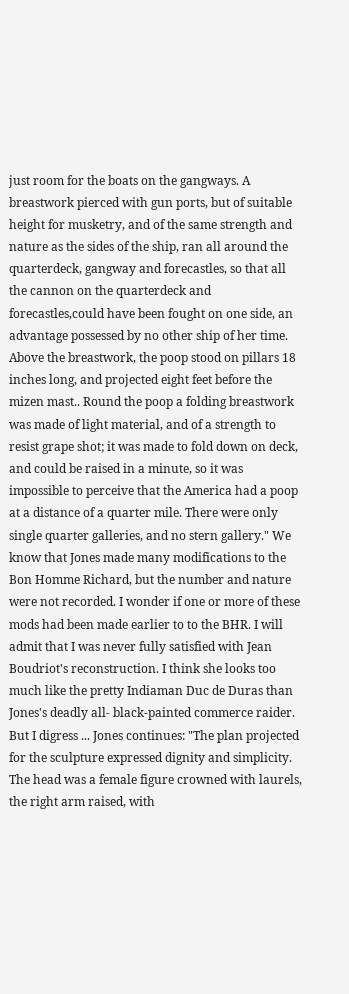just room for the boats on the gangways. A breastwork pierced with gun ports, but of suitable height for musketry, and of the same strength and nature as the sides of the ship, ran all around the quarterdeck, gangway and forecastles, so that all the cannon on the quarterdeck and forecastles,could have been fought on one side, an advantage possessed by no other ship of her time. Above the breastwork, the poop stood on pillars 18 inches long, and projected eight feet before the mizen mast.. Round the poop a folding breastwork was made of light material, and of a strength to resist grape shot; it was made to fold down on deck, and could be raised in a minute, so it was impossible to perceive that the America had a poop at a distance of a quarter mile. There were only single quarter galleries, and no stern gallery." We know that Jones made many modifications to the Bon Homme Richard, but the number and nature were not recorded. I wonder if one or more of these mods had been made earlier to to the BHR. I will admit that I was never fully satisfied with Jean Boudriot's reconstruction. I think she looks too much like the pretty Indiaman Duc de Duras than Jones's deadly all- black-painted commerce raider. But I digress ... Jones continues: "The plan projected for the sculpture expressed dignity and simplicity. The head was a female figure crowned with laurels, the right arm raised, with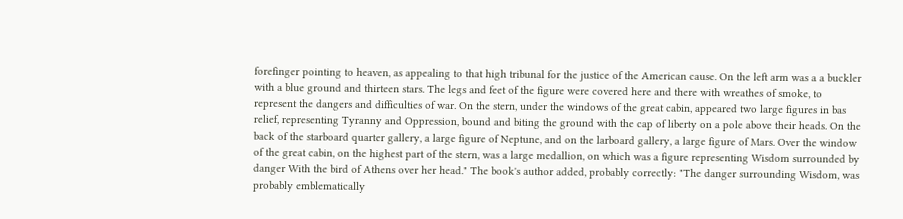forefinger pointing to heaven, as appealing to that high tribunal for the justice of the American cause. On the left arm was a a buckler with a blue ground and thirteen stars. The legs and feet of the figure were covered here and there with wreathes of smoke, to represent the dangers and difficulties of war. On the stern, under the windows of the great cabin, appeared two large figures in bas relief, representing Tyranny and Oppression, bound and biting the ground with the cap of liberty on a pole above their heads. On the back of the starboard quarter gallery, a large figure of Neptune, and on the larboard gallery, a large figure of Mars. Over the window of the great cabin, on the highest part of the stern, was a large medallion, on which was a figure representing Wisdom surrounded by danger With the bird of Athens over her head." The book's author added, probably correctly: "The danger surrounding Wisdom, was probably emblematically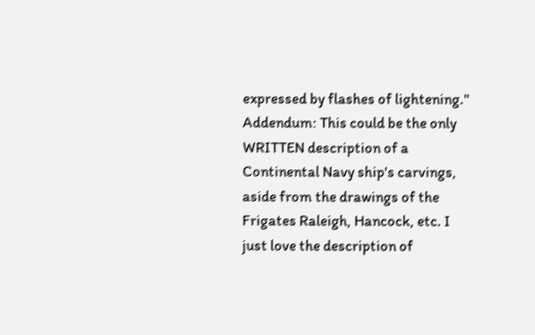expressed by flashes of lightening." Addendum: This could be the only WRITTEN description of a Continental Navy ship's carvings, aside from the drawings of the Frigates Raleigh, Hancock, etc. I just love the description of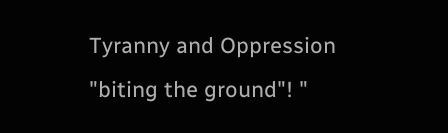Tyranny and Oppression "biting the ground"! "